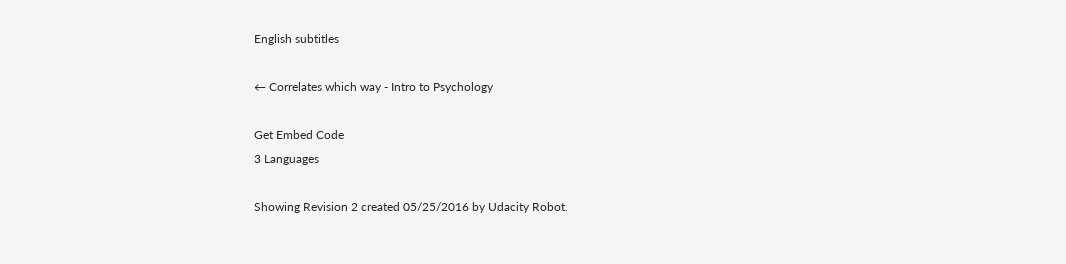English subtitles

← Correlates which way - Intro to Psychology

Get Embed Code
3 Languages

Showing Revision 2 created 05/25/2016 by Udacity Robot.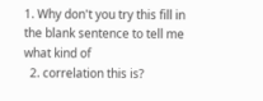1. Why don't you try this fill in the blank sentence to tell me what kind of
  2. correlation this is?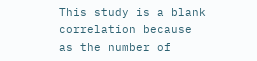This study is a blank correlation because as the number of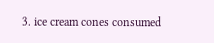3. ice cream cones consumed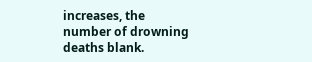increases, the number of drowning deaths blank.